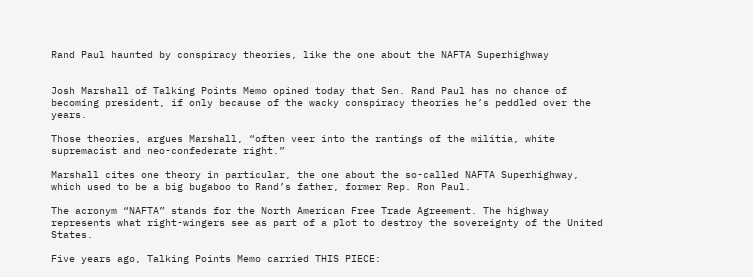Rand Paul haunted by conspiracy theories, like the one about the NAFTA Superhighway


Josh Marshall of Talking Points Memo opined today that Sen. Rand Paul has no chance of becoming president, if only because of the wacky conspiracy theories he’s peddled over the years.

Those theories, argues Marshall, “often veer into the rantings of the militia, white supremacist and neo-confederate right.”

Marshall cites one theory in particular, the one about the so-called NAFTA Superhighway, which used to be a big bugaboo to Rand’s father, former Rep. Ron Paul.

The acronym “NAFTA” stands for the North American Free Trade Agreement. The highway represents what right-wingers see as part of a plot to destroy the sovereignty of the United States.

Five years ago, Talking Points Memo carried THIS PIECE: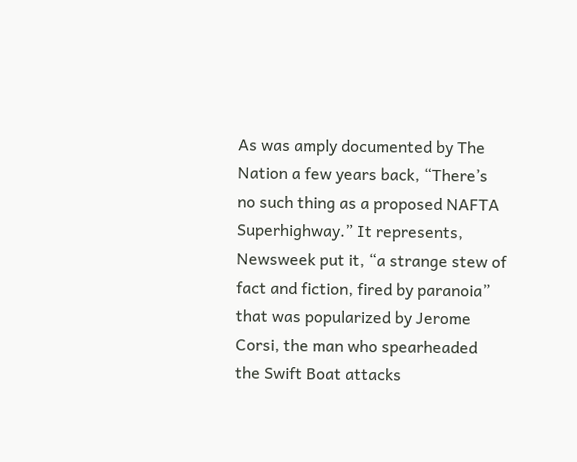As was amply documented by The Nation a few years back, “There’s no such thing as a proposed NAFTA Superhighway.” It represents, Newsweek put it, “a strange stew of fact and fiction, fired by paranoia” that was popularized by Jerome Corsi, the man who spearheaded the Swift Boat attacks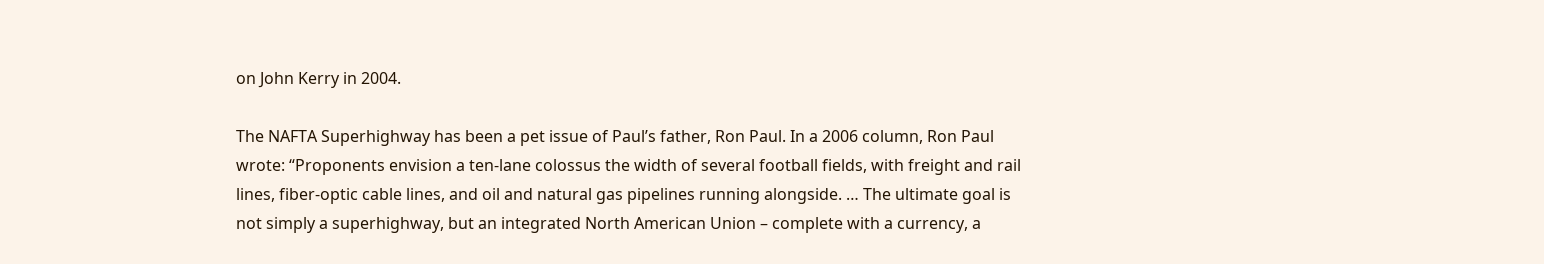on John Kerry in 2004.

The NAFTA Superhighway has been a pet issue of Paul’s father, Ron Paul. In a 2006 column, Ron Paul wrote: “Proponents envision a ten-lane colossus the width of several football fields, with freight and rail lines, fiber-optic cable lines, and oil and natural gas pipelines running alongside. … The ultimate goal is not simply a superhighway, but an integrated North American Union – complete with a currency, a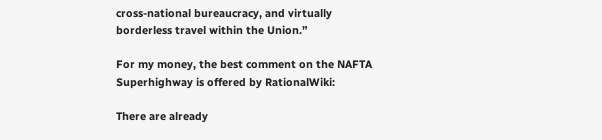cross-national bureaucracy, and virtually borderless travel within the Union.”

For my money, the best comment on the NAFTA Superhighway is offered by RationalWiki:

There are already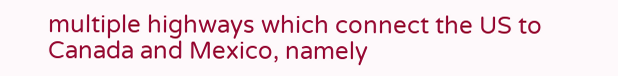multiple highways which connect the US to Canada and Mexico, namely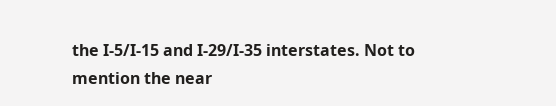the I-5/I-15 and I-29/I-35 interstates. Not to mention the near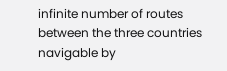infinite number of routes between the three countries navigable by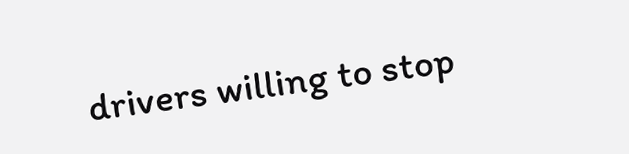drivers willing to stop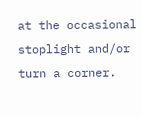at the occasional stoplight and/or turn a corner.